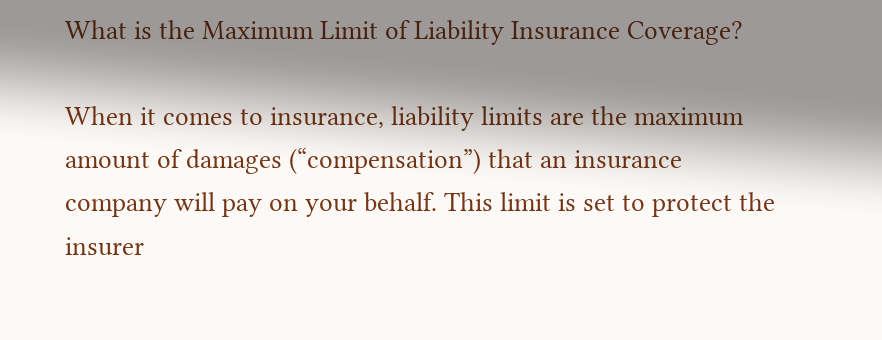What is the Maximum Limit of Liability Insurance Coverage?

When it comes to insurance, liability limits are the maximum amount of damages (“compensation”) that an insurance company will pay on your behalf. This limit is set to protect the insurer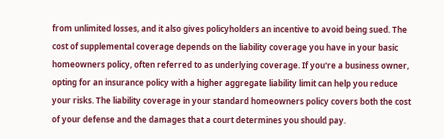from unlimited losses, and it also gives policyholders an incentive to avoid being sued. The cost of supplemental coverage depends on the liability coverage you have in your basic homeowners policy, often referred to as underlying coverage. If you're a business owner, opting for an insurance policy with a higher aggregate liability limit can help you reduce your risks. The liability coverage in your standard homeowners policy covers both the cost of your defense and the damages that a court determines you should pay.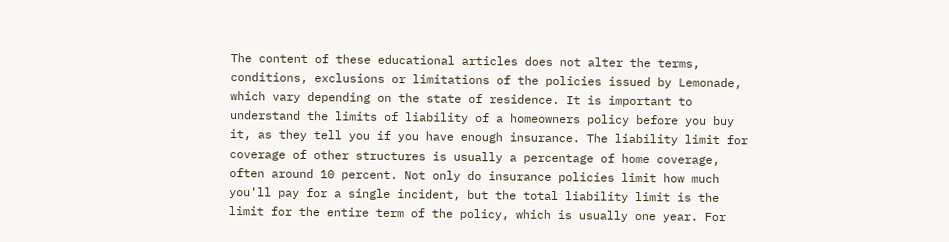The content of these educational articles does not alter the terms, conditions, exclusions or limitations of the policies issued by Lemonade, which vary depending on the state of residence. It is important to understand the limits of liability of a homeowners policy before you buy it, as they tell you if you have enough insurance. The liability limit for coverage of other structures is usually a percentage of home coverage, often around 10 percent. Not only do insurance policies limit how much you'll pay for a single incident, but the total liability limit is the limit for the entire term of the policy, which is usually one year. For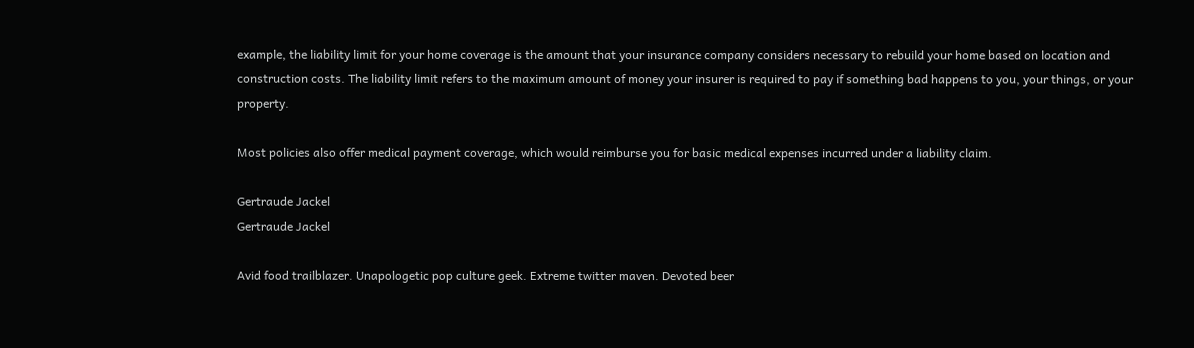example, the liability limit for your home coverage is the amount that your insurance company considers necessary to rebuild your home based on location and construction costs. The liability limit refers to the maximum amount of money your insurer is required to pay if something bad happens to you, your things, or your property.

Most policies also offer medical payment coverage, which would reimburse you for basic medical expenses incurred under a liability claim.

Gertraude Jackel
Gertraude Jackel

Avid food trailblazer. Unapologetic pop culture geek. Extreme twitter maven. Devoted beer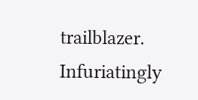trailblazer. Infuriatingly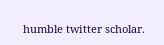humble twitter scholar.